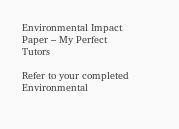Environmental Impact Paper – My Perfect Tutors

Refer to your completed Environmental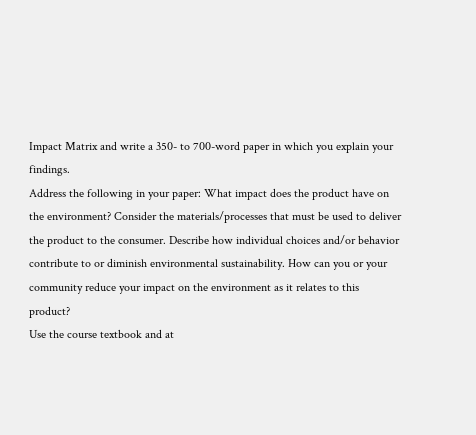Impact Matrix and write a 350- to 700-word paper in which you explain your findings.
Address the following in your paper: What impact does the product have on the environment? Consider the materials/processes that must be used to deliver the product to the consumer. Describe how individual choices and/or behavior contribute to or diminish environmental sustainability. How can you or your community reduce your impact on the environment as it relates to this product?
Use the course textbook and at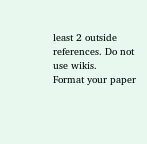least 2 outside references. Do not use wikis.
Format your paper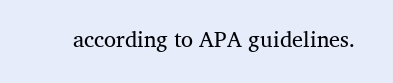according to APA guidelines.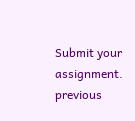Submit your assignment.
previous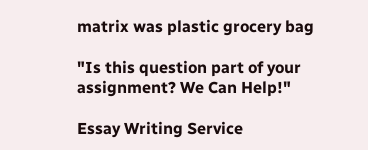matrix was plastic grocery bag

"Is this question part of your assignment? We Can Help!"

Essay Writing Service